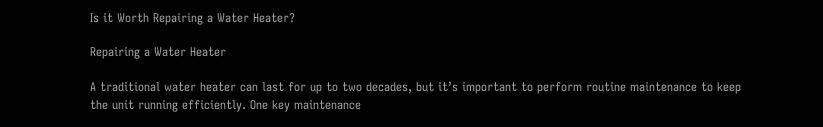Is it Worth Repairing a Water Heater?

Repairing a Water Heater

A traditional water heater can last for up to two decades, but it’s important to perform routine maintenance to keep the unit running efficiently. One key maintenance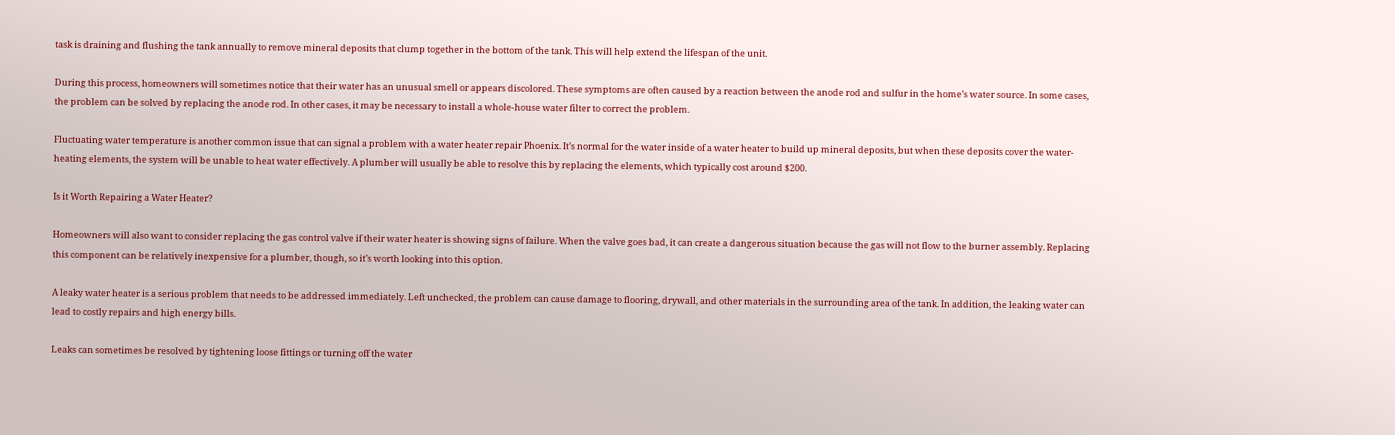task is draining and flushing the tank annually to remove mineral deposits that clump together in the bottom of the tank. This will help extend the lifespan of the unit.

During this process, homeowners will sometimes notice that their water has an unusual smell or appears discolored. These symptoms are often caused by a reaction between the anode rod and sulfur in the home’s water source. In some cases, the problem can be solved by replacing the anode rod. In other cases, it may be necessary to install a whole-house water filter to correct the problem.

Fluctuating water temperature is another common issue that can signal a problem with a water heater repair Phoenix. It’s normal for the water inside of a water heater to build up mineral deposits, but when these deposits cover the water-heating elements, the system will be unable to heat water effectively. A plumber will usually be able to resolve this by replacing the elements, which typically cost around $200.

Is it Worth Repairing a Water Heater?

Homeowners will also want to consider replacing the gas control valve if their water heater is showing signs of failure. When the valve goes bad, it can create a dangerous situation because the gas will not flow to the burner assembly. Replacing this component can be relatively inexpensive for a plumber, though, so it’s worth looking into this option.

A leaky water heater is a serious problem that needs to be addressed immediately. Left unchecked, the problem can cause damage to flooring, drywall, and other materials in the surrounding area of the tank. In addition, the leaking water can lead to costly repairs and high energy bills.

Leaks can sometimes be resolved by tightening loose fittings or turning off the water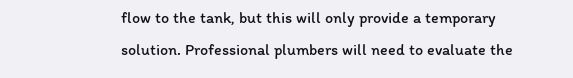flow to the tank, but this will only provide a temporary solution. Professional plumbers will need to evaluate the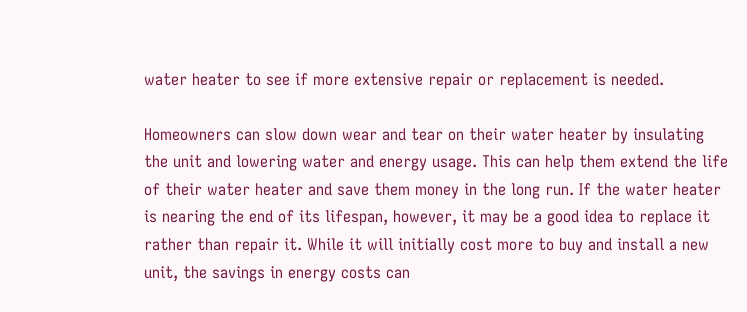water heater to see if more extensive repair or replacement is needed.

Homeowners can slow down wear and tear on their water heater by insulating the unit and lowering water and energy usage. This can help them extend the life of their water heater and save them money in the long run. If the water heater is nearing the end of its lifespan, however, it may be a good idea to replace it rather than repair it. While it will initially cost more to buy and install a new unit, the savings in energy costs can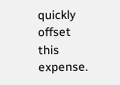quickly offset this expense.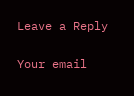Leave a Reply

Your email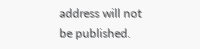address will not be published.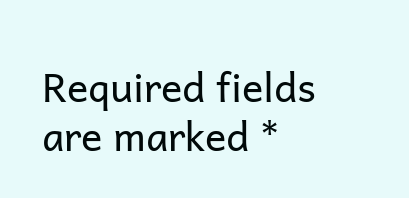Required fields are marked *